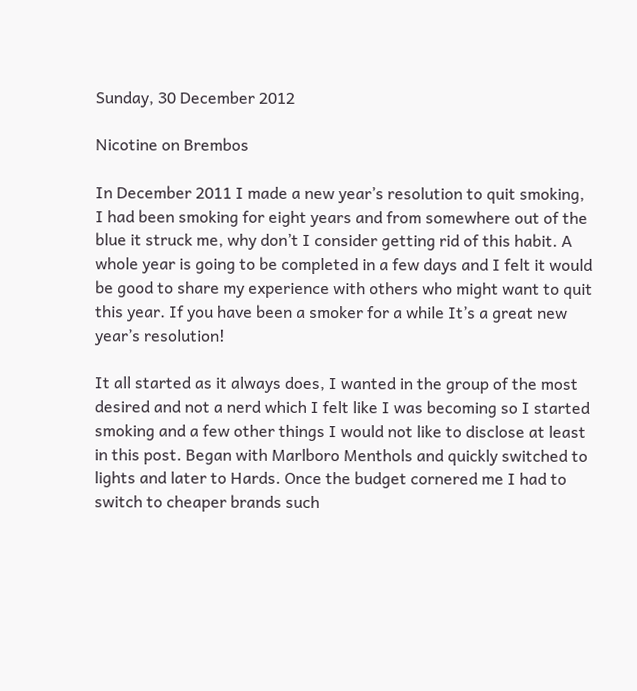Sunday, 30 December 2012

Nicotine on Brembos

In December 2011 I made a new year’s resolution to quit smoking, I had been smoking for eight years and from somewhere out of the blue it struck me, why don’t I consider getting rid of this habit. A whole year is going to be completed in a few days and I felt it would be good to share my experience with others who might want to quit this year. If you have been a smoker for a while It’s a great new year’s resolution!

It all started as it always does, I wanted in the group of the most desired and not a nerd which I felt like I was becoming so I started smoking and a few other things I would not like to disclose at least in this post. Began with Marlboro Menthols and quickly switched to lights and later to Hards. Once the budget cornered me I had to switch to cheaper brands such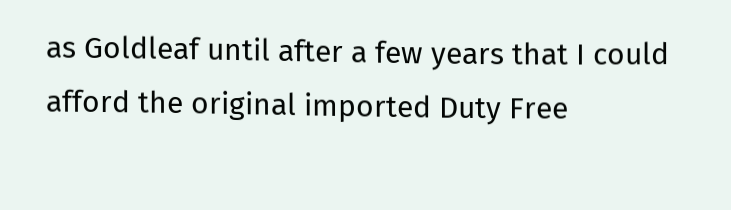as Goldleaf until after a few years that I could afford the original imported Duty Free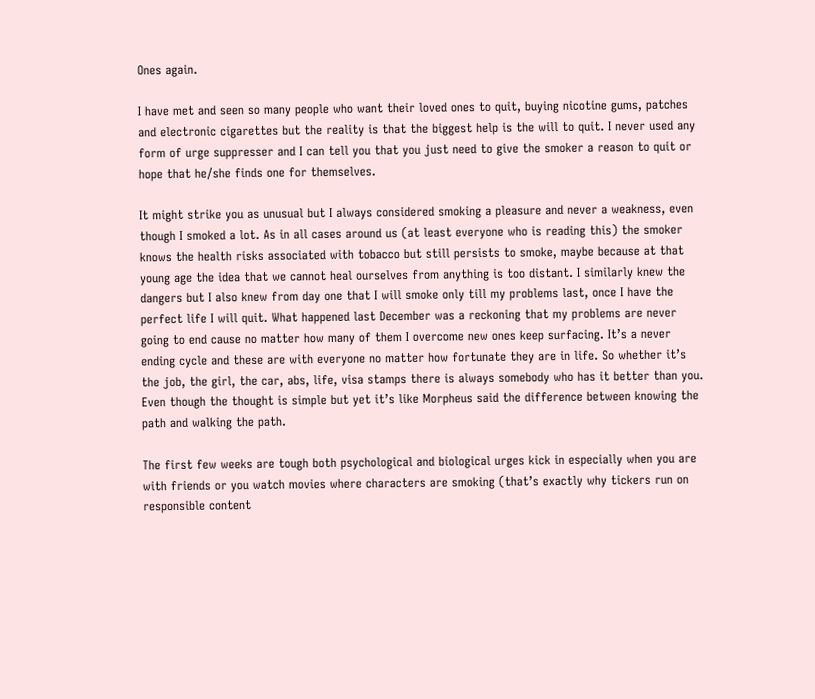Ones again.

I have met and seen so many people who want their loved ones to quit, buying nicotine gums, patches and electronic cigarettes but the reality is that the biggest help is the will to quit. I never used any form of urge suppresser and I can tell you that you just need to give the smoker a reason to quit or hope that he/she finds one for themselves.

It might strike you as unusual but I always considered smoking a pleasure and never a weakness, even though I smoked a lot. As in all cases around us (at least everyone who is reading this) the smoker knows the health risks associated with tobacco but still persists to smoke, maybe because at that young age the idea that we cannot heal ourselves from anything is too distant. I similarly knew the dangers but I also knew from day one that I will smoke only till my problems last, once I have the perfect life I will quit. What happened last December was a reckoning that my problems are never going to end cause no matter how many of them I overcome new ones keep surfacing. It’s a never ending cycle and these are with everyone no matter how fortunate they are in life. So whether it’s the job, the girl, the car, abs, life, visa stamps there is always somebody who has it better than you. Even though the thought is simple but yet it’s like Morpheus said the difference between knowing the path and walking the path.

The first few weeks are tough both psychological and biological urges kick in especially when you are with friends or you watch movies where characters are smoking (that’s exactly why tickers run on responsible content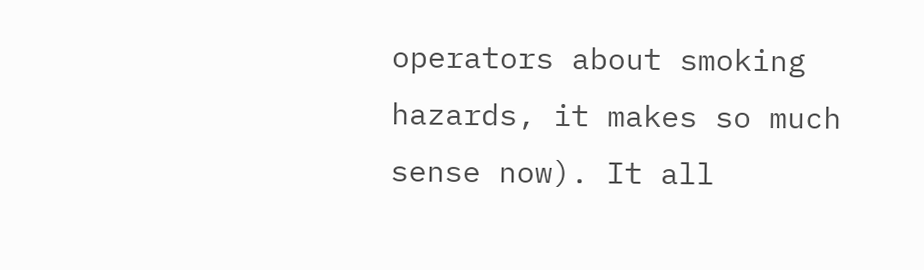operators about smoking hazards, it makes so much sense now). It all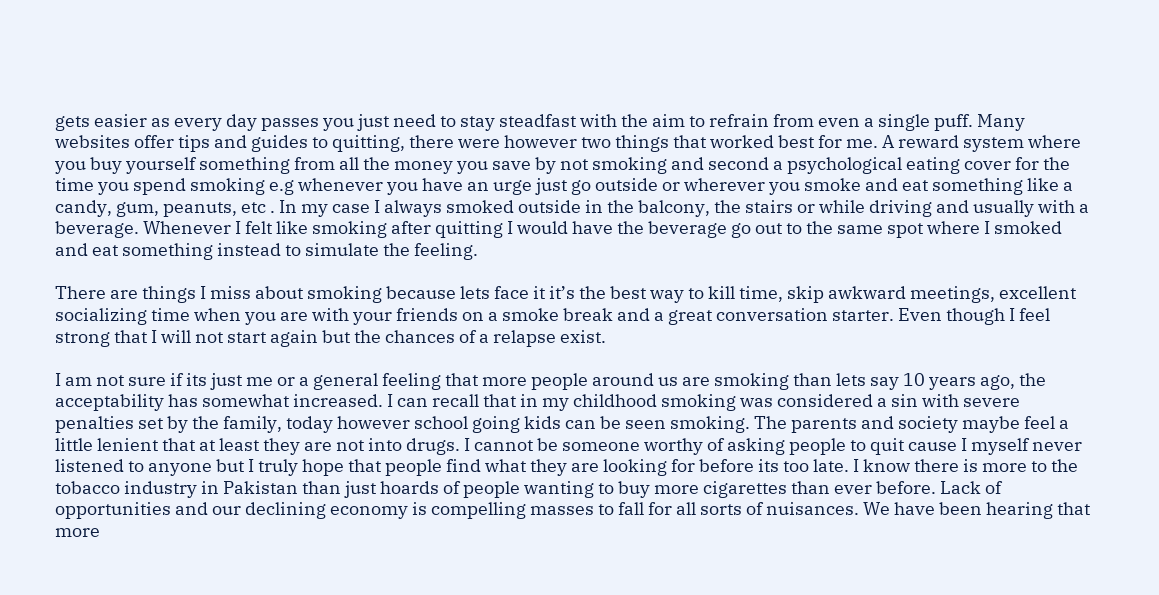gets easier as every day passes you just need to stay steadfast with the aim to refrain from even a single puff. Many websites offer tips and guides to quitting, there were however two things that worked best for me. A reward system where you buy yourself something from all the money you save by not smoking and second a psychological eating cover for the time you spend smoking e.g whenever you have an urge just go outside or wherever you smoke and eat something like a candy, gum, peanuts, etc . In my case I always smoked outside in the balcony, the stairs or while driving and usually with a beverage. Whenever I felt like smoking after quitting I would have the beverage go out to the same spot where I smoked and eat something instead to simulate the feeling.

There are things I miss about smoking because lets face it it’s the best way to kill time, skip awkward meetings, excellent socializing time when you are with your friends on a smoke break and a great conversation starter. Even though I feel strong that I will not start again but the chances of a relapse exist.

I am not sure if its just me or a general feeling that more people around us are smoking than lets say 10 years ago, the acceptability has somewhat increased. I can recall that in my childhood smoking was considered a sin with severe penalties set by the family, today however school going kids can be seen smoking. The parents and society maybe feel a little lenient that at least they are not into drugs. I cannot be someone worthy of asking people to quit cause I myself never listened to anyone but I truly hope that people find what they are looking for before its too late. I know there is more to the tobacco industry in Pakistan than just hoards of people wanting to buy more cigarettes than ever before. Lack of opportunities and our declining economy is compelling masses to fall for all sorts of nuisances. We have been hearing that more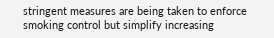stringent measures are being taken to enforce smoking control but simplify increasing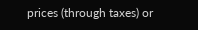prices (through taxes) or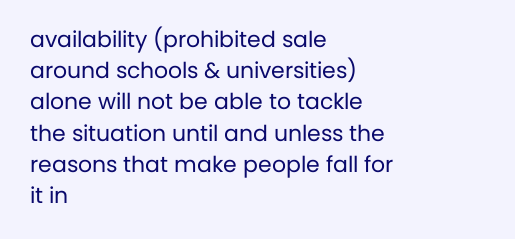availability (prohibited sale around schools & universities) alone will not be able to tackle the situation until and unless the reasons that make people fall for it in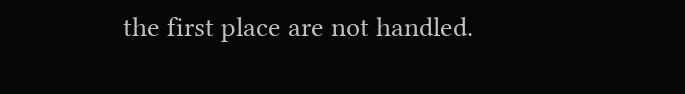the first place are not handled.